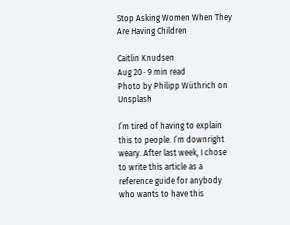Stop Asking Women When They Are Having Children

Caitlin Knudsen
Aug 20 · 9 min read
Photo by Philipp Wüthrich on Unsplash

I’m tired of having to explain this to people. I’m downright weary. After last week, I chose to write this article as a reference guide for anybody who wants to have this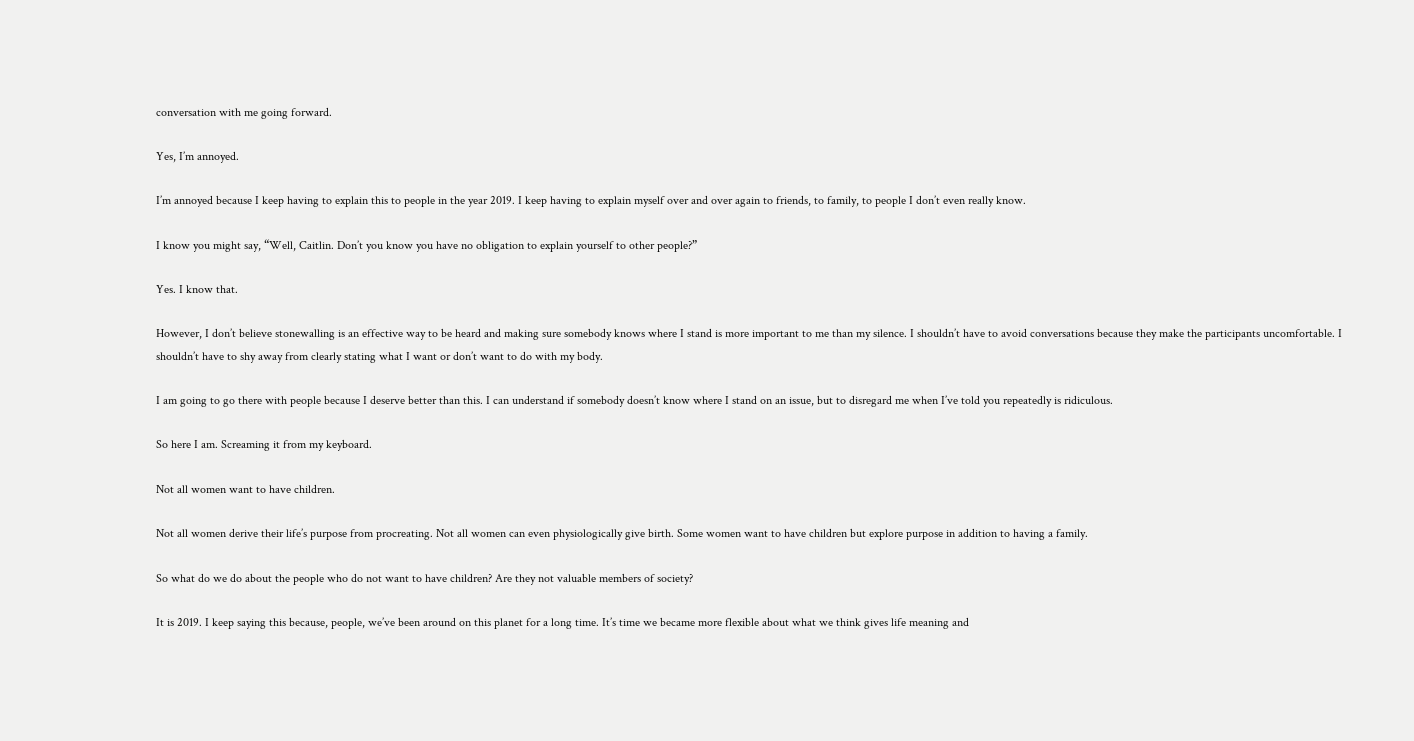conversation with me going forward.

Yes, I’m annoyed.

I’m annoyed because I keep having to explain this to people in the year 2019. I keep having to explain myself over and over again to friends, to family, to people I don’t even really know.

I know you might say, “Well, Caitlin. Don’t you know you have no obligation to explain yourself to other people?”

Yes. I know that.

However, I don’t believe stonewalling is an effective way to be heard and making sure somebody knows where I stand is more important to me than my silence. I shouldn’t have to avoid conversations because they make the participants uncomfortable. I shouldn’t have to shy away from clearly stating what I want or don’t want to do with my body.

I am going to go there with people because I deserve better than this. I can understand if somebody doesn’t know where I stand on an issue, but to disregard me when I’ve told you repeatedly is ridiculous.

So here I am. Screaming it from my keyboard.

Not all women want to have children.

Not all women derive their life’s purpose from procreating. Not all women can even physiologically give birth. Some women want to have children but explore purpose in addition to having a family.

So what do we do about the people who do not want to have children? Are they not valuable members of society?

It is 2019. I keep saying this because, people, we’ve been around on this planet for a long time. It’s time we became more flexible about what we think gives life meaning and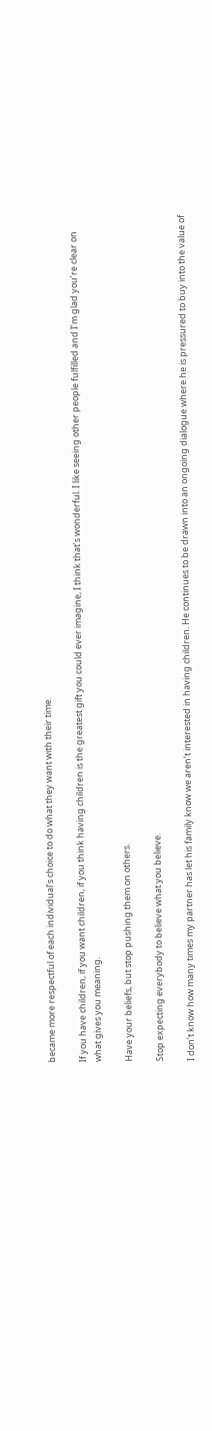became more respectful of each individual’s choice to do what they want with their time.

If you have children, if you want children, if you think having children is the greatest gift you could ever imagine, I think that’s wonderful. I like seeing other people fulfilled and I’m glad you’re clear on what gives you meaning.

Have your beliefs, but stop pushing them on others.

Stop expecting everybody to believe what you believe.

I don’t know how many times my partner has let his family know we aren’t interested in having children. He continues to be drawn into an ongoing dialogue where he is pressured to buy into the value of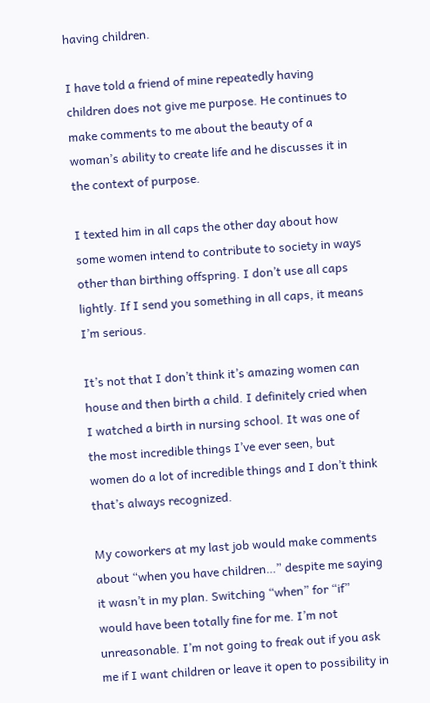having children.

I have told a friend of mine repeatedly having children does not give me purpose. He continues to make comments to me about the beauty of a woman’s ability to create life and he discusses it in the context of purpose.

I texted him in all caps the other day about how some women intend to contribute to society in ways other than birthing offspring. I don’t use all caps lightly. If I send you something in all caps, it means I’m serious.

It’s not that I don’t think it’s amazing women can house and then birth a child. I definitely cried when I watched a birth in nursing school. It was one of the most incredible things I’ve ever seen, but women do a lot of incredible things and I don’t think that’s always recognized.

My coworkers at my last job would make comments about “when you have children…” despite me saying it wasn’t in my plan. Switching “when” for “if” would have been totally fine for me. I’m not unreasonable. I’m not going to freak out if you ask me if I want children or leave it open to possibility in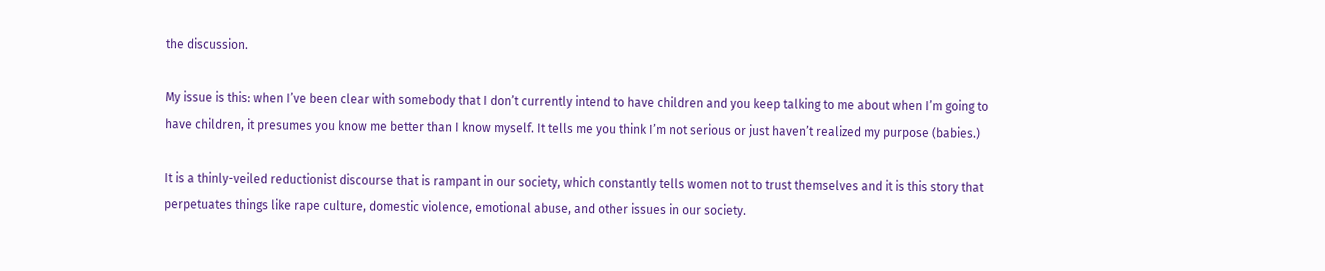the discussion.

My issue is this: when I’ve been clear with somebody that I don’t currently intend to have children and you keep talking to me about when I’m going to have children, it presumes you know me better than I know myself. It tells me you think I’m not serious or just haven’t realized my purpose (babies.)

It is a thinly-veiled reductionist discourse that is rampant in our society, which constantly tells women not to trust themselves and it is this story that perpetuates things like rape culture, domestic violence, emotional abuse, and other issues in our society.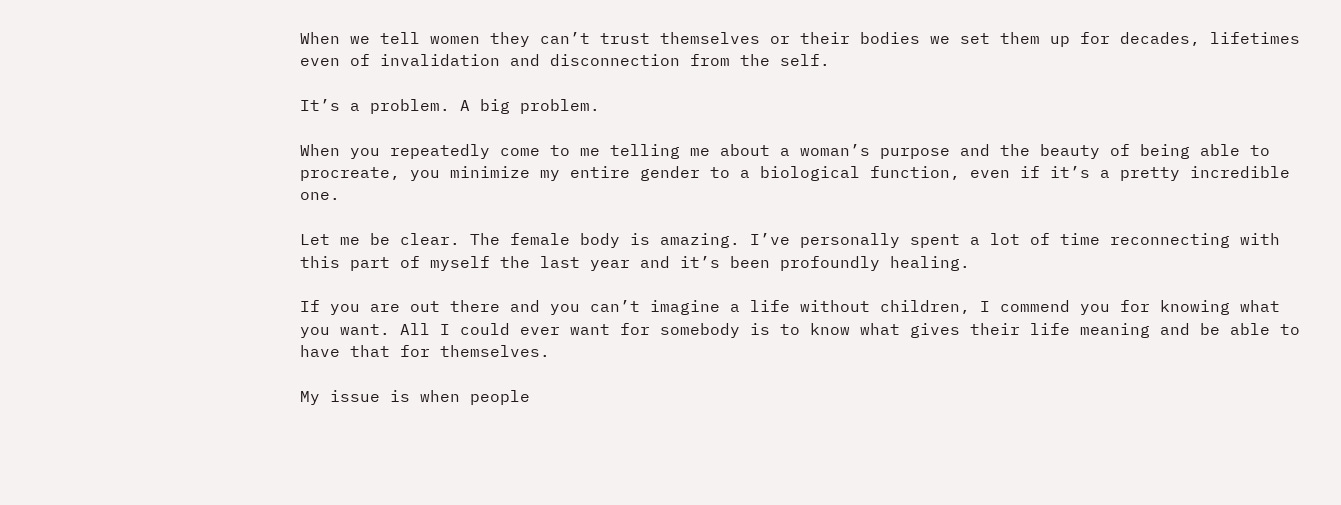When we tell women they can’t trust themselves or their bodies we set them up for decades, lifetimes even of invalidation and disconnection from the self.

It’s a problem. A big problem.

When you repeatedly come to me telling me about a woman’s purpose and the beauty of being able to procreate, you minimize my entire gender to a biological function, even if it’s a pretty incredible one.

Let me be clear. The female body is amazing. I’ve personally spent a lot of time reconnecting with this part of myself the last year and it’s been profoundly healing.

If you are out there and you can’t imagine a life without children, I commend you for knowing what you want. All I could ever want for somebody is to know what gives their life meaning and be able to have that for themselves.

My issue is when people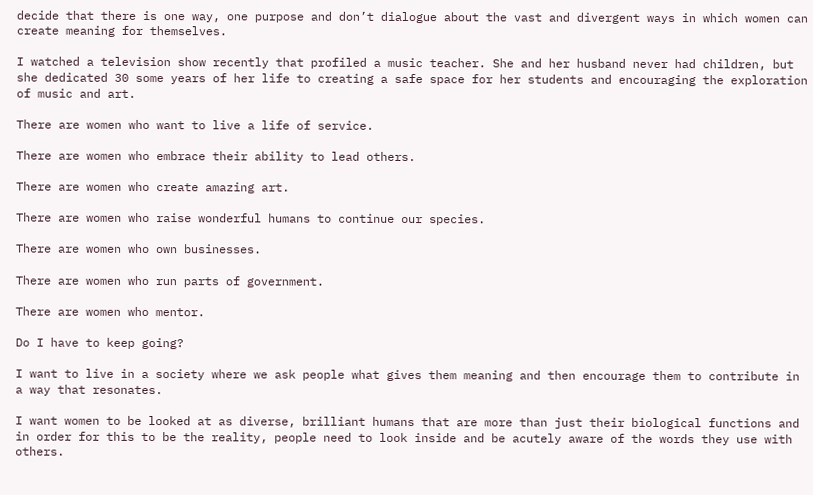decide that there is one way, one purpose and don’t dialogue about the vast and divergent ways in which women can create meaning for themselves.

I watched a television show recently that profiled a music teacher. She and her husband never had children, but she dedicated 30 some years of her life to creating a safe space for her students and encouraging the exploration of music and art.

There are women who want to live a life of service.

There are women who embrace their ability to lead others.

There are women who create amazing art.

There are women who raise wonderful humans to continue our species.

There are women who own businesses.

There are women who run parts of government.

There are women who mentor.

Do I have to keep going?

I want to live in a society where we ask people what gives them meaning and then encourage them to contribute in a way that resonates.

I want women to be looked at as diverse, brilliant humans that are more than just their biological functions and in order for this to be the reality, people need to look inside and be acutely aware of the words they use with others.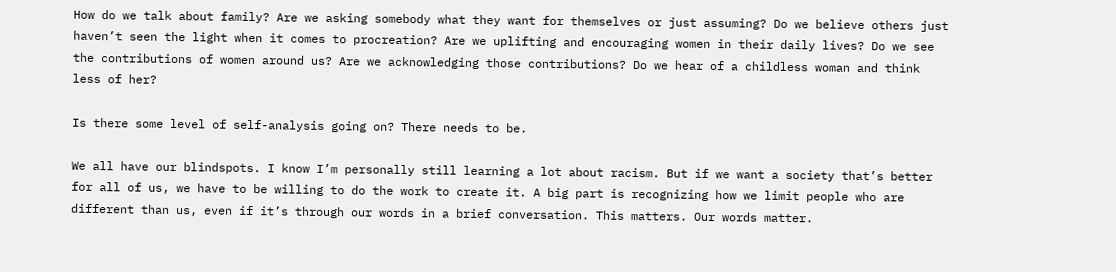How do we talk about family? Are we asking somebody what they want for themselves or just assuming? Do we believe others just haven’t seen the light when it comes to procreation? Are we uplifting and encouraging women in their daily lives? Do we see the contributions of women around us? Are we acknowledging those contributions? Do we hear of a childless woman and think less of her?

Is there some level of self-analysis going on? There needs to be.

We all have our blindspots. I know I’m personally still learning a lot about racism. But if we want a society that’s better for all of us, we have to be willing to do the work to create it. A big part is recognizing how we limit people who are different than us, even if it’s through our words in a brief conversation. This matters. Our words matter.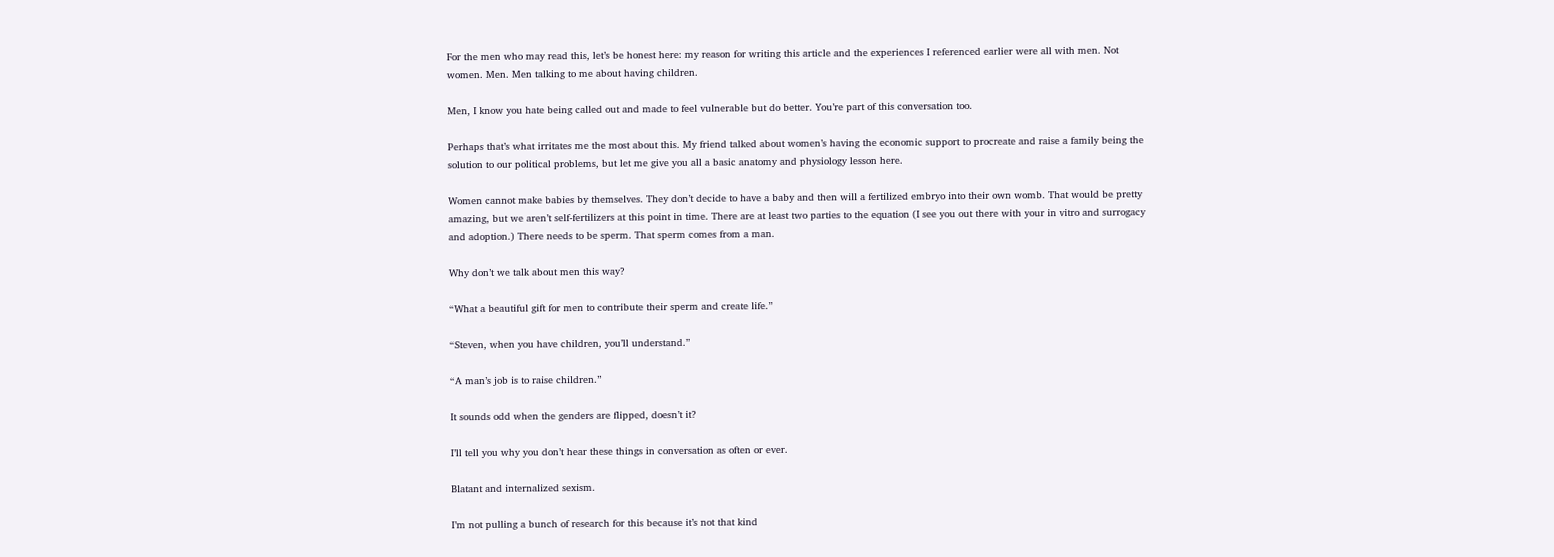For the men who may read this, let’s be honest here: my reason for writing this article and the experiences I referenced earlier were all with men. Not women. Men. Men talking to me about having children.

Men, I know you hate being called out and made to feel vulnerable but do better. You’re part of this conversation too.

Perhaps that’s what irritates me the most about this. My friend talked about women’s having the economic support to procreate and raise a family being the solution to our political problems, but let me give you all a basic anatomy and physiology lesson here.

Women cannot make babies by themselves. They don’t decide to have a baby and then will a fertilized embryo into their own womb. That would be pretty amazing, but we aren’t self-fertilizers at this point in time. There are at least two parties to the equation (I see you out there with your in vitro and surrogacy and adoption.) There needs to be sperm. That sperm comes from a man.

Why don’t we talk about men this way?

“What a beautiful gift for men to contribute their sperm and create life.”

“Steven, when you have children, you’ll understand.”

“A man’s job is to raise children.”

It sounds odd when the genders are flipped, doesn’t it?

I’ll tell you why you don’t hear these things in conversation as often or ever.

Blatant and internalized sexism.

I’m not pulling a bunch of research for this because it’s not that kind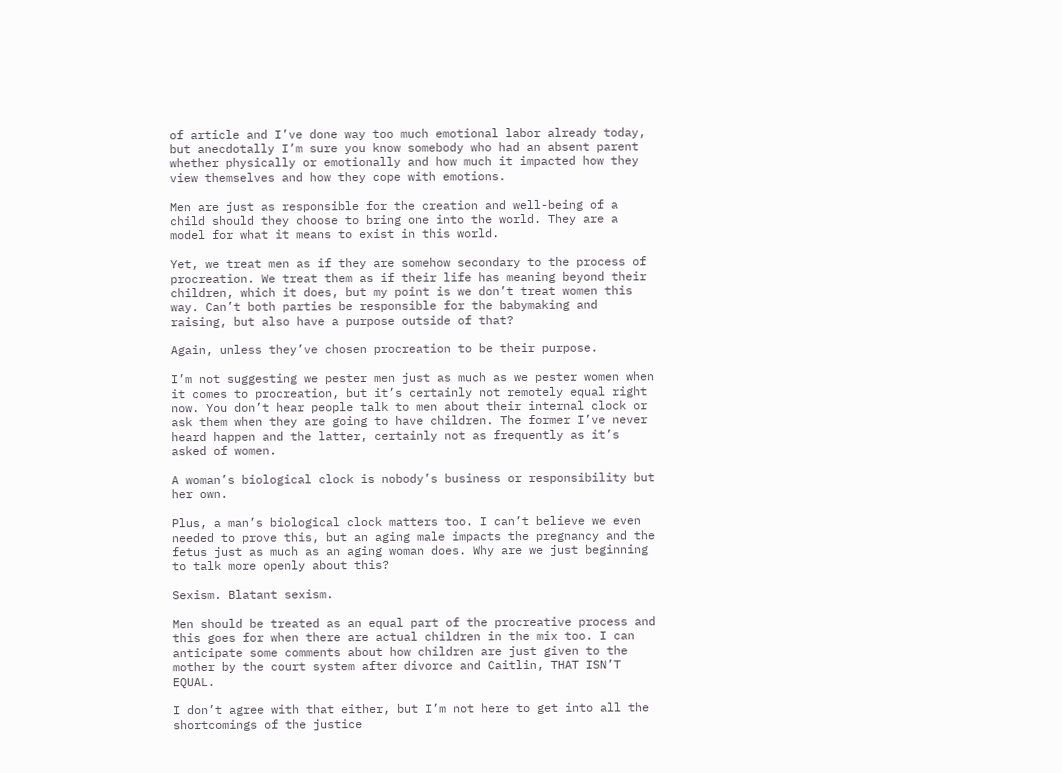of article and I’ve done way too much emotional labor already today, but anecdotally I’m sure you know somebody who had an absent parent whether physically or emotionally and how much it impacted how they view themselves and how they cope with emotions.

Men are just as responsible for the creation and well-being of a child should they choose to bring one into the world. They are a model for what it means to exist in this world.

Yet, we treat men as if they are somehow secondary to the process of procreation. We treat them as if their life has meaning beyond their children, which it does, but my point is we don’t treat women this way. Can’t both parties be responsible for the babymaking and raising, but also have a purpose outside of that?

Again, unless they’ve chosen procreation to be their purpose.

I’m not suggesting we pester men just as much as we pester women when it comes to procreation, but it’s certainly not remotely equal right now. You don’t hear people talk to men about their internal clock or ask them when they are going to have children. The former I’ve never heard happen and the latter, certainly not as frequently as it’s asked of women.

A woman’s biological clock is nobody’s business or responsibility but her own.

Plus, a man’s biological clock matters too. I can’t believe we even needed to prove this, but an aging male impacts the pregnancy and the fetus just as much as an aging woman does. Why are we just beginning to talk more openly about this?

Sexism. Blatant sexism.

Men should be treated as an equal part of the procreative process and this goes for when there are actual children in the mix too. I can anticipate some comments about how children are just given to the mother by the court system after divorce and Caitlin, THAT ISN’T EQUAL.

I don’t agree with that either, but I’m not here to get into all the shortcomings of the justice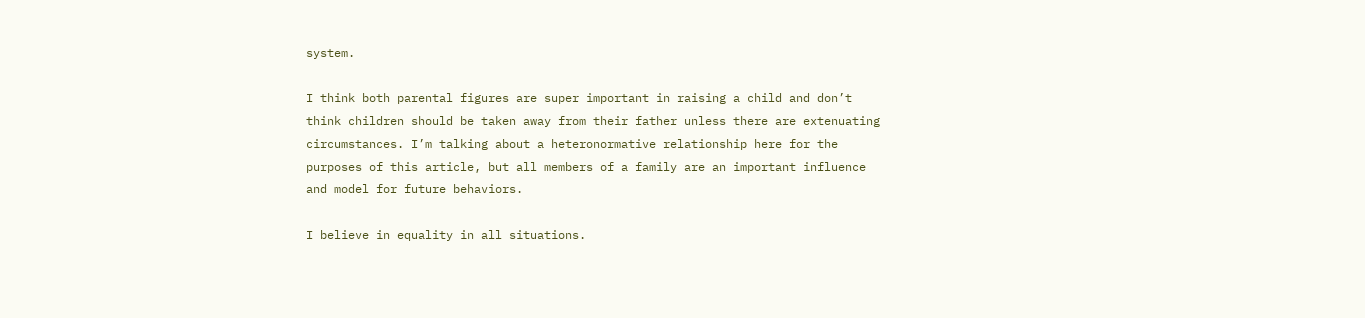system.

I think both parental figures are super important in raising a child and don’t think children should be taken away from their father unless there are extenuating circumstances. I’m talking about a heteronormative relationship here for the purposes of this article, but all members of a family are an important influence and model for future behaviors.

I believe in equality in all situations.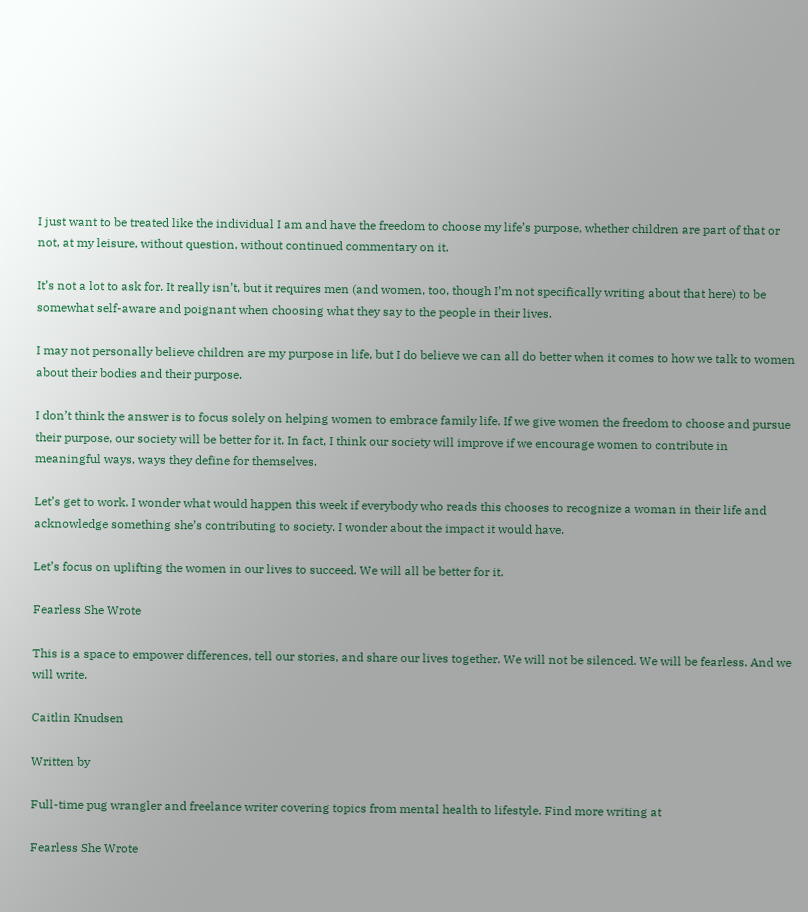I just want to be treated like the individual I am and have the freedom to choose my life’s purpose, whether children are part of that or not, at my leisure, without question, without continued commentary on it.

It’s not a lot to ask for. It really isn’t, but it requires men (and women, too, though I’m not specifically writing about that here) to be somewhat self-aware and poignant when choosing what they say to the people in their lives.

I may not personally believe children are my purpose in life, but I do believe we can all do better when it comes to how we talk to women about their bodies and their purpose.

I don’t think the answer is to focus solely on helping women to embrace family life. If we give women the freedom to choose and pursue their purpose, our society will be better for it. In fact, I think our society will improve if we encourage women to contribute in meaningful ways, ways they define for themselves.

Let’s get to work. I wonder what would happen this week if everybody who reads this chooses to recognize a woman in their life and acknowledge something she’s contributing to society. I wonder about the impact it would have.

Let’s focus on uplifting the women in our lives to succeed. We will all be better for it.

Fearless She Wrote

This is a space to empower differences, tell our stories, and share our lives together. We will not be silenced. We will be fearless. And we will write.

Caitlin Knudsen

Written by

Full-time pug wrangler and freelance writer covering topics from mental health to lifestyle. Find more writing at

Fearless She Wrote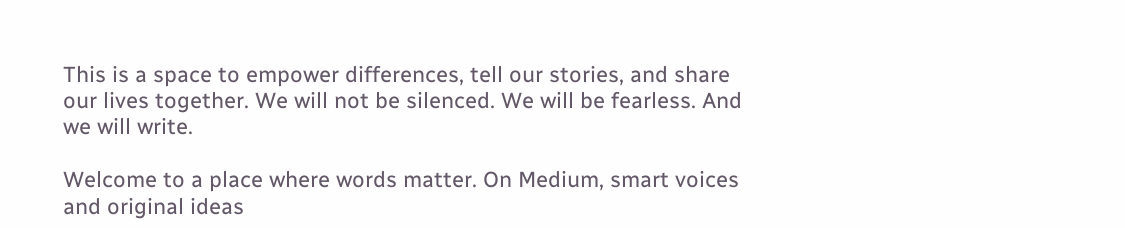This is a space to empower differences, tell our stories, and share our lives together. We will not be silenced. We will be fearless. And we will write.

Welcome to a place where words matter. On Medium, smart voices and original ideas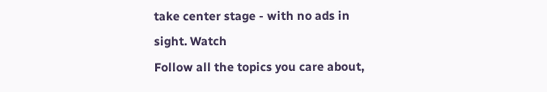take center stage - with no ads in sight. Watch
Follow all the topics you care about,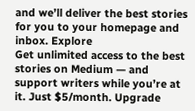and we’ll deliver the best stories for you to your homepage and inbox. Explore
Get unlimited access to the best stories on Medium — and support writers while you’re at it. Just $5/month. Upgrade